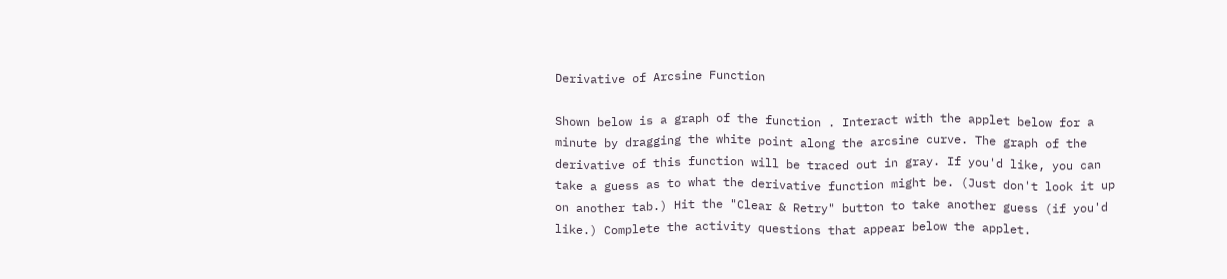Derivative of Arcsine Function

Shown below is a graph of the function . Interact with the applet below for a minute by dragging the white point along the arcsine curve. The graph of the derivative of this function will be traced out in gray. If you'd like, you can take a guess as to what the derivative function might be. (Just don't look it up on another tab.) Hit the "Clear & Retry" button to take another guess (if you'd like.) Complete the activity questions that appear below the applet.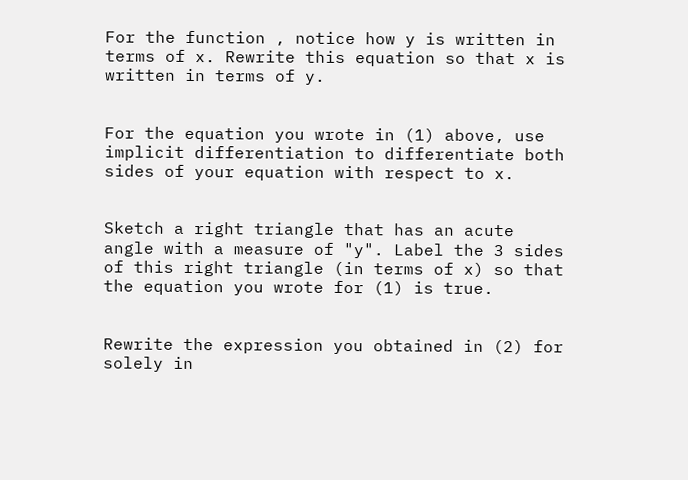For the function , notice how y is written in terms of x. Rewrite this equation so that x is written in terms of y.


For the equation you wrote in (1) above, use implicit differentiation to differentiate both sides of your equation with respect to x.


Sketch a right triangle that has an acute angle with a measure of "y". Label the 3 sides of this right triangle (in terms of x) so that the equation you wrote for (1) is true.


Rewrite the expression you obtained in (2) for solely in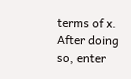terms of x. After doing so, enter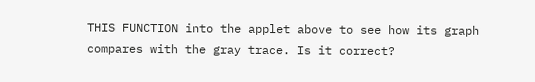THIS FUNCTION into the applet above to see how its graph compares with the gray trace. Is it correct?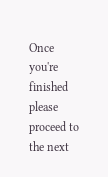Once you're finished please proceed to the next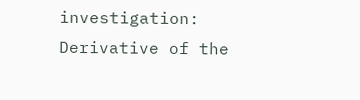investigation: Derivative of the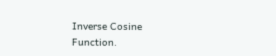Inverse Cosine Function.